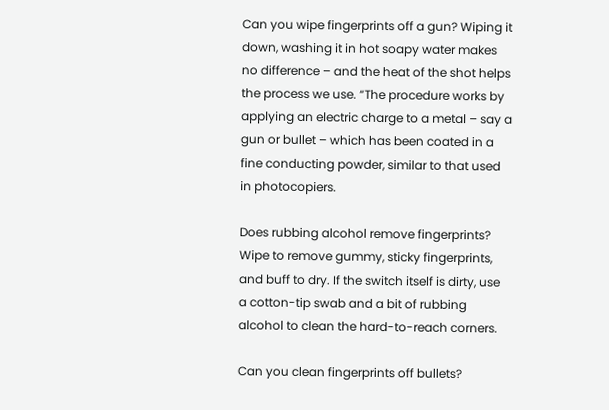Can you wipe fingerprints off a gun? Wiping it down, washing it in hot soapy water makes no difference – and the heat of the shot helps the process we use. “The procedure works by applying an electric charge to a metal – say a gun or bullet – which has been coated in a fine conducting powder, similar to that used in photocopiers.

Does rubbing alcohol remove fingerprints? Wipe to remove gummy, sticky fingerprints, and buff to dry. If the switch itself is dirty, use a cotton-tip swab and a bit of rubbing alcohol to clean the hard-to-reach corners.

Can you clean fingerprints off bullets?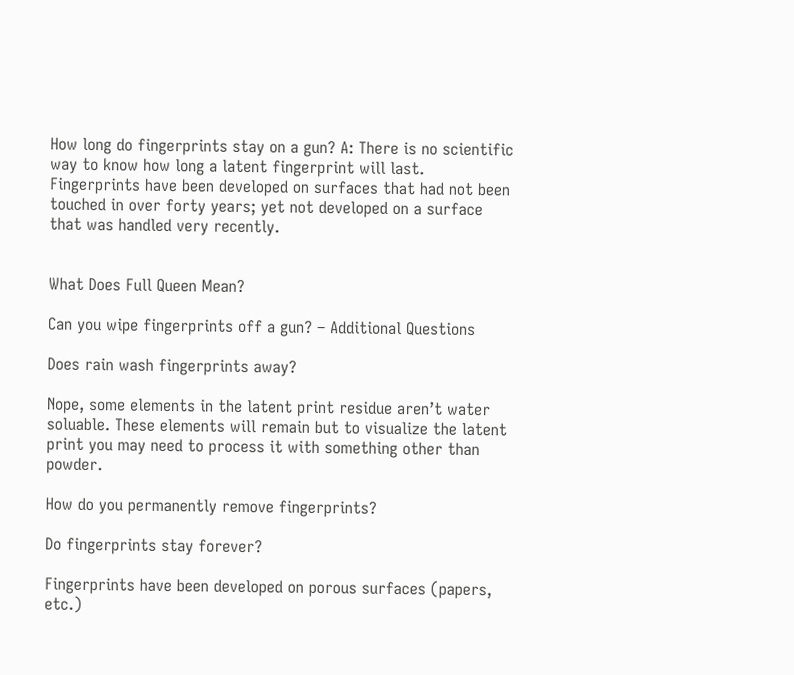How long do fingerprints stay on a gun? A: There is no scientific way to know how long a latent fingerprint will last. Fingerprints have been developed on surfaces that had not been touched in over forty years; yet not developed on a surface that was handled very recently.


What Does Full Queen Mean?

Can you wipe fingerprints off a gun? – Additional Questions

Does rain wash fingerprints away?

Nope, some elements in the latent print residue aren’t water soluable. These elements will remain but to visualize the latent print you may need to process it with something other than powder.

How do you permanently remove fingerprints?

Do fingerprints stay forever?

Fingerprints have been developed on porous surfaces (papers, etc.)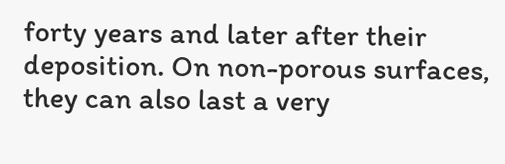forty years and later after their deposition. On non-porous surfaces, they can also last a very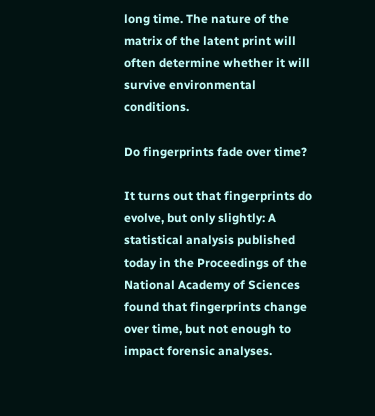long time. The nature of the matrix of the latent print will often determine whether it will survive environmental conditions.

Do fingerprints fade over time?

It turns out that fingerprints do evolve, but only slightly: A statistical analysis published today in the Proceedings of the National Academy of Sciences found that fingerprints change over time, but not enough to impact forensic analyses.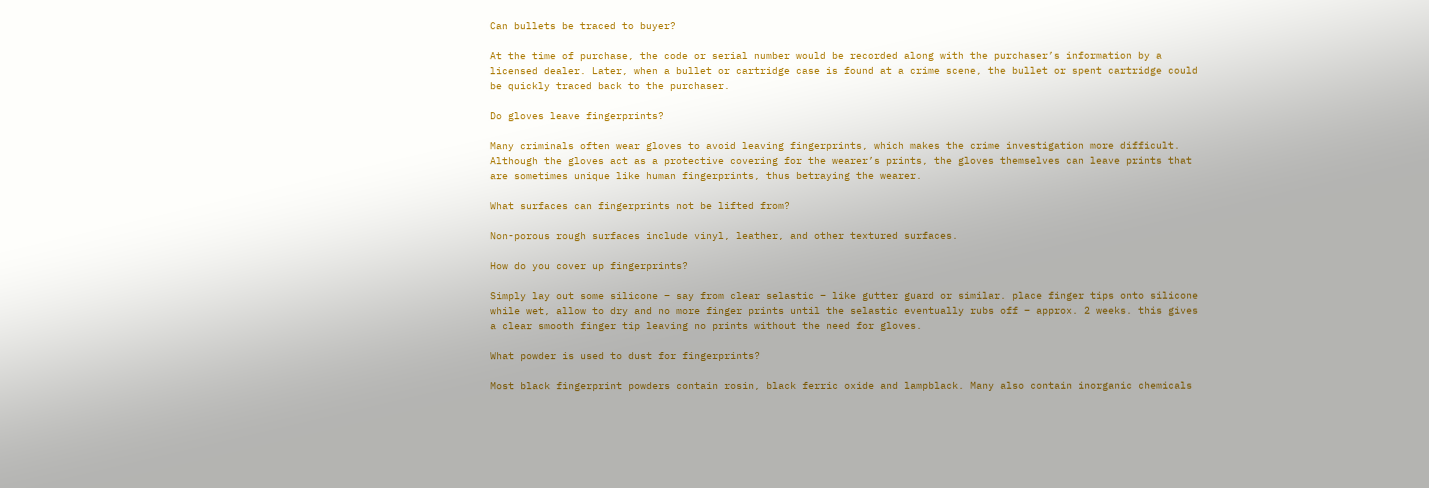Can bullets be traced to buyer?

At the time of purchase, the code or serial number would be recorded along with the purchaser’s information by a licensed dealer. Later, when a bullet or cartridge case is found at a crime scene, the bullet or spent cartridge could be quickly traced back to the purchaser.

Do gloves leave fingerprints?

Many criminals often wear gloves to avoid leaving fingerprints, which makes the crime investigation more difficult. Although the gloves act as a protective covering for the wearer’s prints, the gloves themselves can leave prints that are sometimes unique like human fingerprints, thus betraying the wearer.

What surfaces can fingerprints not be lifted from?

Non-porous rough surfaces include vinyl, leather, and other textured surfaces.

How do you cover up fingerprints?

Simply lay out some silicone – say from clear selastic – like gutter guard or similar. place finger tips onto silicone while wet, allow to dry and no more finger prints until the selastic eventually rubs off – approx. 2 weeks. this gives a clear smooth finger tip leaving no prints without the need for gloves.

What powder is used to dust for fingerprints?

Most black fingerprint powders contain rosin, black ferric oxide and lampblack. Many also contain inorganic chemicals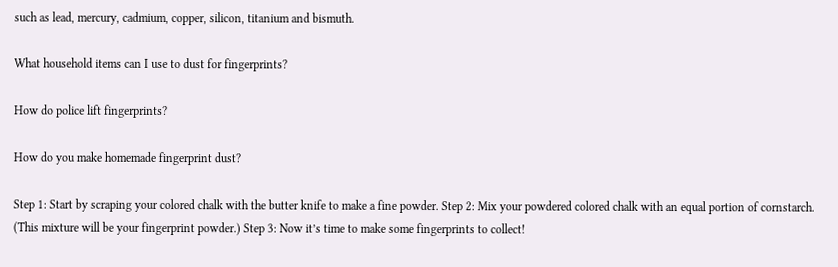such as lead, mercury, cadmium, copper, silicon, titanium and bismuth.

What household items can I use to dust for fingerprints?

How do police lift fingerprints?

How do you make homemade fingerprint dust?

Step 1: Start by scraping your colored chalk with the butter knife to make a fine powder. Step 2: Mix your powdered colored chalk with an equal portion of cornstarch. (This mixture will be your fingerprint powder.) Step 3: Now it’s time to make some fingerprints to collect!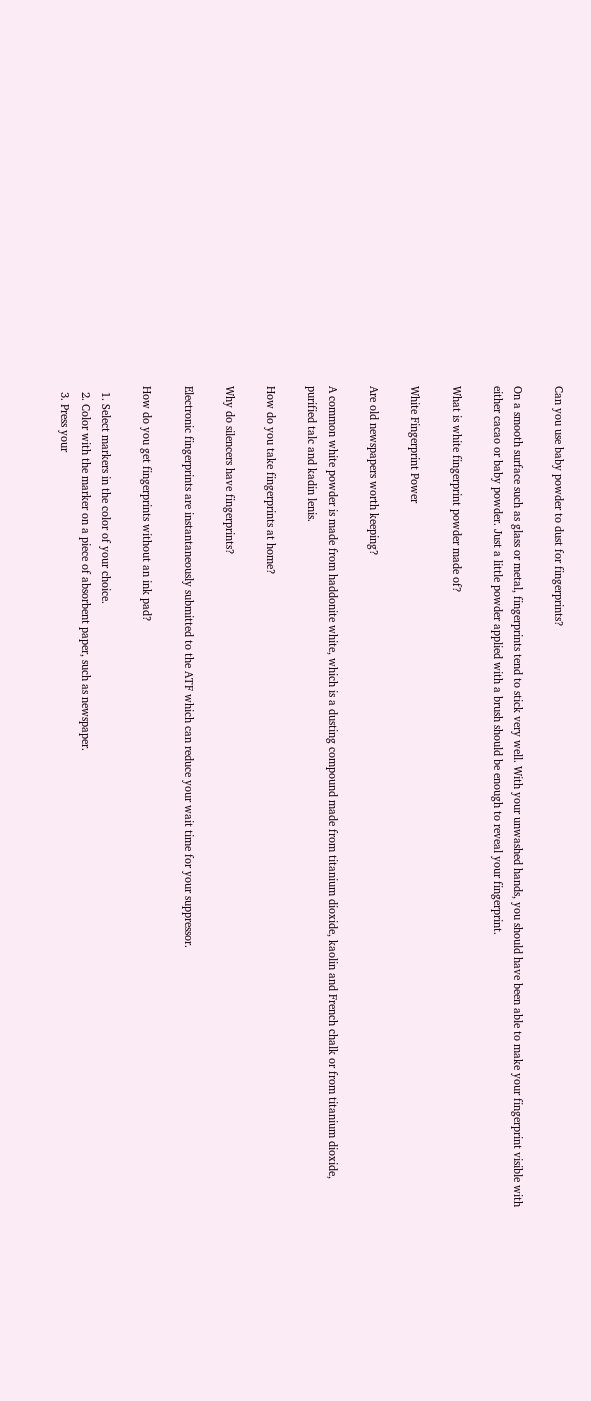Can you use baby powder to dust for fingerprints?

On a smooth surface such as glass or metal, fingerprints tend to stick very well. With your unwashed hands, you should have been able to make your fingerprint visible with either cacao or baby powder. Just a little powder applied with a brush should be enough to reveal your fingerprint.

What is white fingerprint powder made of?

White Fingerprint Power

Are old newspapers worth keeping?

A common white powder is made from haddonite white, which is a dusting compound made from titanium dioxide, kaolin and French chalk or from titanium dioxide, purified talc and kadin lenis.

How do you take fingerprints at home?

Why do silencers have fingerprints?

Electronic fingerprints are instantaneously submitted to the ATF which can reduce your wait time for your suppressor.

How do you get fingerprints without an ink pad?

  1. Select markers in the color of your choice.
  2. Color with the marker on a piece of absorbent paper, such as newspaper.
  3. Press your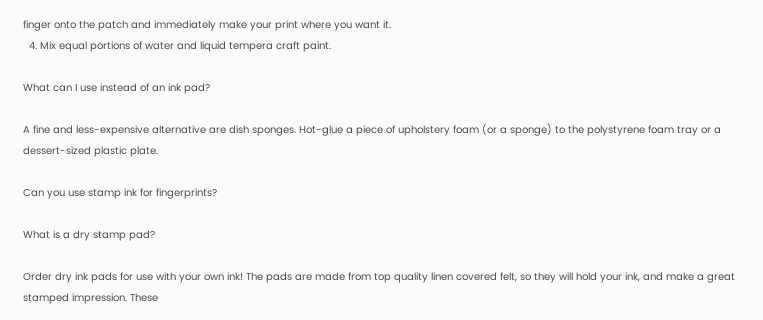finger onto the patch and immediately make your print where you want it.
  4. Mix equal portions of water and liquid tempera craft paint.

What can I use instead of an ink pad?

A fine and less-expensive alternative are dish sponges. Hot-glue a piece of upholstery foam (or a sponge) to the polystyrene foam tray or a dessert-sized plastic plate.

Can you use stamp ink for fingerprints?

What is a dry stamp pad?

Order dry ink pads for use with your own ink! The pads are made from top quality linen covered felt, so they will hold your ink, and make a great stamped impression. These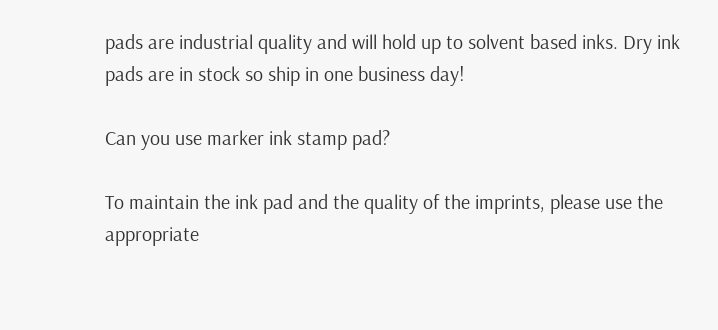pads are industrial quality and will hold up to solvent based inks. Dry ink pads are in stock so ship in one business day!

Can you use marker ink stamp pad?

To maintain the ink pad and the quality of the imprints, please use the appropriate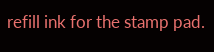refill ink for the stamp pad.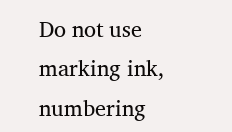Do not use marking ink, numbering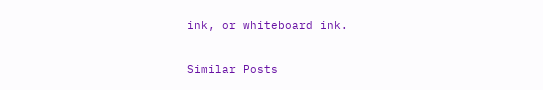ink, or whiteboard ink.

Similar Posts